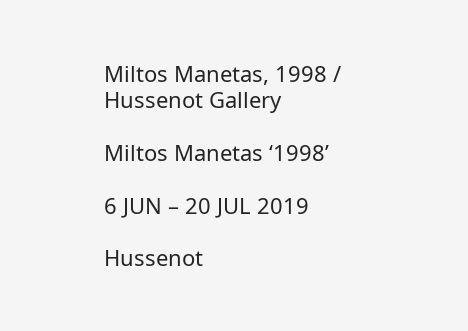Miltos Manetas, 1998 / Hussenot Gallery

Miltos Manetas ‘1998’

6 JUN – 20 JUL 2019

Hussenot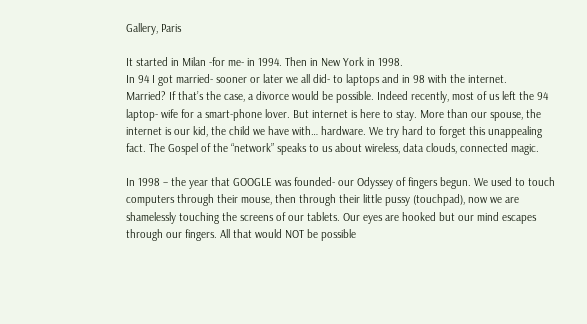Gallery, Paris

It started in Milan -for me- in 1994. Then in New York in 1998.
In 94 I got married- sooner or later we all did- to laptops and in 98 with the internet.
Married? If that’s the case, a divorce would be possible. Indeed recently, most of us left the 94 laptop- wife for a smart-phone lover. But internet is here to stay. More than our spouse, the internet is our kid, the child we have with… hardware. We try hard to forget this unappealing fact. The Gospel of the “network” speaks to us about wireless, data clouds, connected magic.

In 1998 – the year that GOOGLE was founded- our Odyssey of fingers begun. We used to touch computers through their mouse, then through their little pussy (touchpad), now we are shamelessly touching the screens of our tablets. Our eyes are hooked but our mind escapes through our fingers. All that would NOT be possible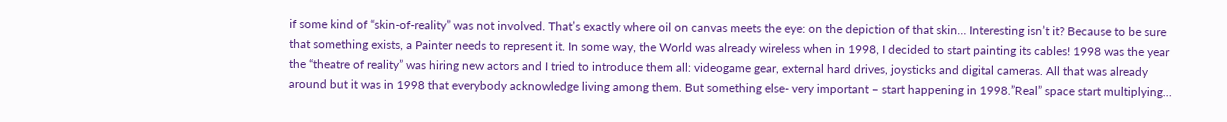if some kind of “skin-of-reality” was not involved. That’s exactly where oil on canvas meets the eye: on the depiction of that skin… Interesting isn’t it? Because to be sure that something exists, a Painter needs to represent it. In some way, the World was already wireless when in 1998, I decided to start painting its cables! 1998 was the year the “theatre of reality” was hiring new actors and I tried to introduce them all: videogame gear, external hard drives, joysticks and digital cameras. All that was already around but it was in 1998 that everybody acknowledge living among them. But something else- very important – start happening in 1998.”Real” space start multiplying…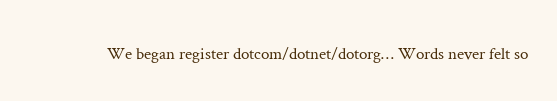We began register dotcom/dotnet/dotorg… Words never felt so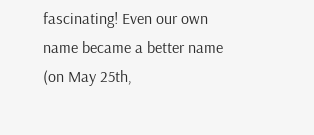fascinating! Even our own name became a better name (on May 25th,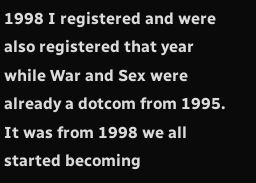1998 I registered and were also registered that year while War and Sex were already a dotcom from 1995. It was from 1998 we all started becoming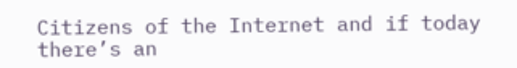Citizens of the Internet and if today there’s an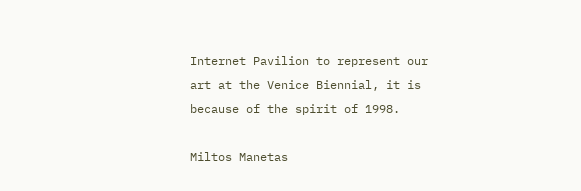Internet Pavilion to represent our art at the Venice Biennial, it is because of the spirit of 1998.

Miltos Manetas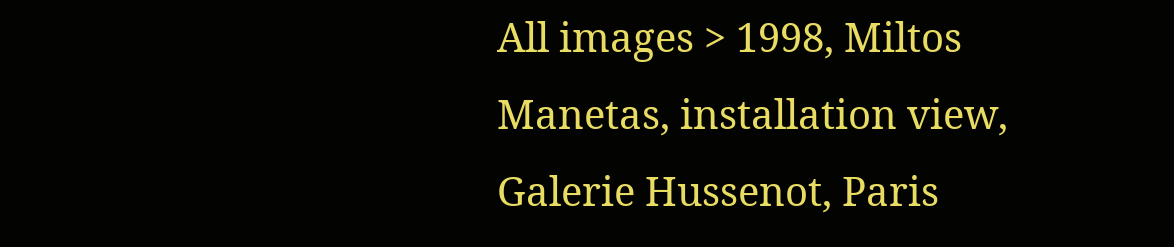All images > 1998, Miltos Manetas, installation view, Galerie Hussenot, Paris